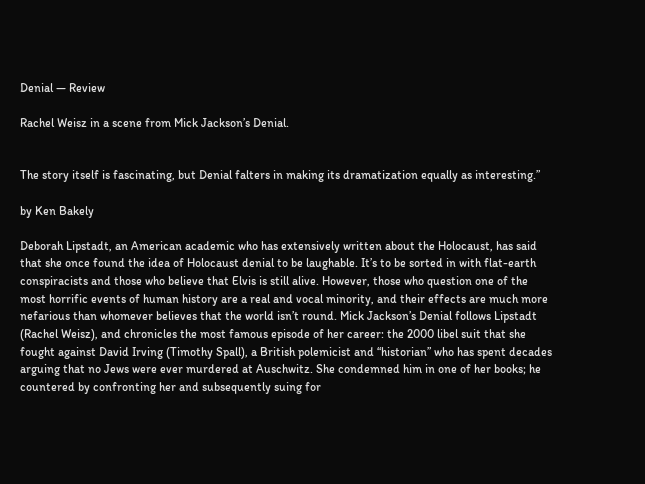Denial — Review

Rachel Weisz in a scene from Mick Jackson’s Denial.


The story itself is fascinating, but Denial falters in making its dramatization equally as interesting.”

by Ken Bakely

Deborah Lipstadt, an American academic who has extensively written about the Holocaust, has said that she once found the idea of Holocaust denial to be laughable. It’s to be sorted in with flat-earth conspiracists and those who believe that Elvis is still alive. However, those who question one of the most horrific events of human history are a real and vocal minority, and their effects are much more nefarious than whomever believes that the world isn’t round. Mick Jackson’s Denial follows Lipstadt (Rachel Weisz), and chronicles the most famous episode of her career: the 2000 libel suit that she fought against David Irving (Timothy Spall), a British polemicist and “historian” who has spent decades arguing that no Jews were ever murdered at Auschwitz. She condemned him in one of her books; he countered by confronting her and subsequently suing for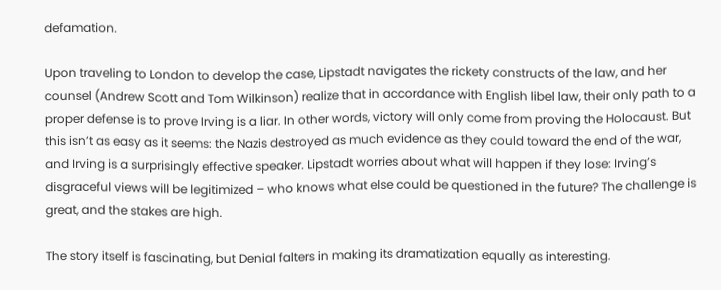defamation.

Upon traveling to London to develop the case, Lipstadt navigates the rickety constructs of the law, and her counsel (Andrew Scott and Tom Wilkinson) realize that in accordance with English libel law, their only path to a proper defense is to prove Irving is a liar. In other words, victory will only come from proving the Holocaust. But this isn’t as easy as it seems: the Nazis destroyed as much evidence as they could toward the end of the war, and Irving is a surprisingly effective speaker. Lipstadt worries about what will happen if they lose: Irving’s disgraceful views will be legitimized – who knows what else could be questioned in the future? The challenge is great, and the stakes are high.

The story itself is fascinating, but Denial falters in making its dramatization equally as interesting.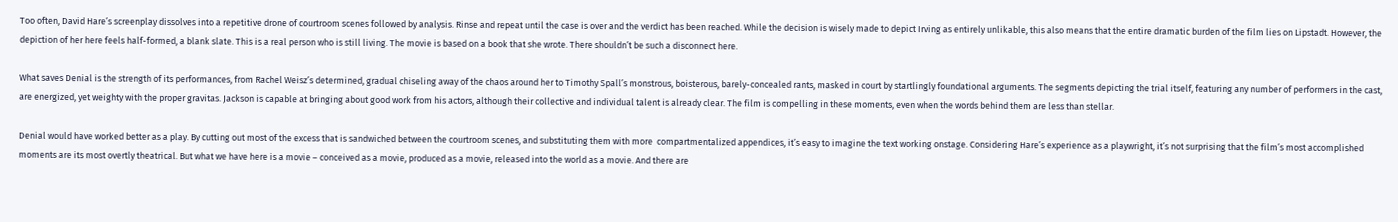Too often, David Hare’s screenplay dissolves into a repetitive drone of courtroom scenes followed by analysis. Rinse and repeat until the case is over and the verdict has been reached. While the decision is wisely made to depict Irving as entirely unlikable, this also means that the entire dramatic burden of the film lies on Lipstadt. However, the depiction of her here feels half-formed, a blank slate. This is a real person who is still living. The movie is based on a book that she wrote. There shouldn’t be such a disconnect here.

What saves Denial is the strength of its performances, from Rachel Weisz’s determined, gradual chiseling away of the chaos around her to Timothy Spall’s monstrous, boisterous, barely-concealed rants, masked in court by startlingly foundational arguments. The segments depicting the trial itself, featuring any number of performers in the cast, are energized, yet weighty with the proper gravitas. Jackson is capable at bringing about good work from his actors, although their collective and individual talent is already clear. The film is compelling in these moments, even when the words behind them are less than stellar.

Denial would have worked better as a play. By cutting out most of the excess that is sandwiched between the courtroom scenes, and substituting them with more  compartmentalized appendices, it’s easy to imagine the text working onstage. Considering Hare’s experience as a playwright, it’s not surprising that the film’s most accomplished moments are its most overtly theatrical. But what we have here is a movie – conceived as a movie, produced as a movie, released into the world as a movie. And there are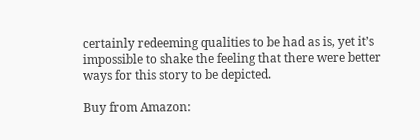certainly redeeming qualities to be had as is, yet it’s impossible to shake the feeling that there were better ways for this story to be depicted.

Buy from Amazon: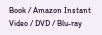Book / Amazon Instant Video / DVD / Blu-ray